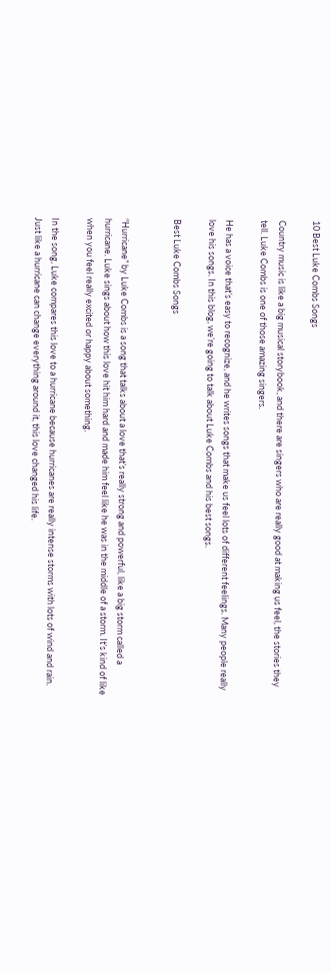10 Best Luke Combs Songs

Country music is like a big musical storybook, and there are singers who are really good at making us feel, the stories they tell. Luke Combs is one of those amazing singers.

He has a voice that’s easy to recognize, and he writes songs that make us feel lots of different feelings. Many people really love his songs. In this blog, we’re going to talk about Luke Combs and his best songs.

Best Luke Combs Songs


“Hurricane” by Luke Combs is a song that talks about a love that’s really strong and powerful, like a big storm called a hurricane. Luke sings about how this love hit him hard and made him feel like he was in the middle of a storm. It’s kind of like when you feel really excited or happy about something.

In the song, Luke compares this love to a hurricane because hurricanes are really intense storms with lots of wind and rain. Just like a hurricane can change everything around it, this love changed his life.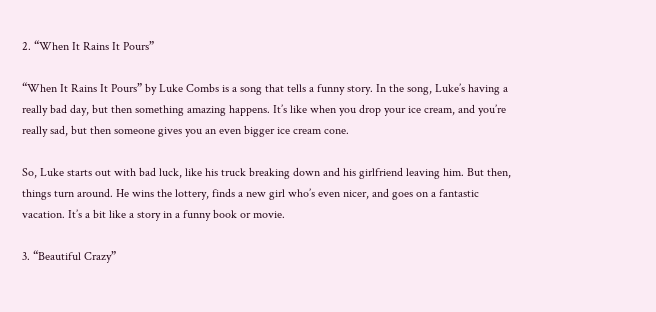2. “When It Rains It Pours”

“When It Rains It Pours” by Luke Combs is a song that tells a funny story. In the song, Luke’s having a really bad day, but then something amazing happens. It’s like when you drop your ice cream, and you’re really sad, but then someone gives you an even bigger ice cream cone.

So, Luke starts out with bad luck, like his truck breaking down and his girlfriend leaving him. But then, things turn around. He wins the lottery, finds a new girl who’s even nicer, and goes on a fantastic vacation. It’s a bit like a story in a funny book or movie.

3. “Beautiful Crazy”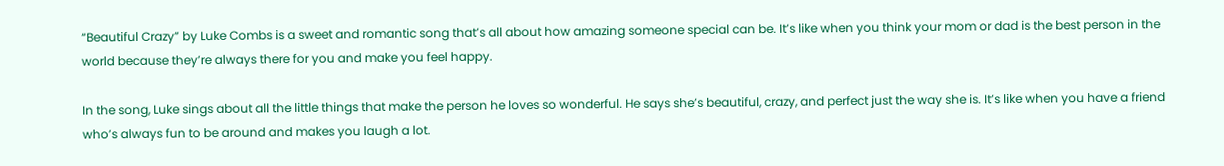“Beautiful Crazy” by Luke Combs is a sweet and romantic song that’s all about how amazing someone special can be. It’s like when you think your mom or dad is the best person in the world because they’re always there for you and make you feel happy.

In the song, Luke sings about all the little things that make the person he loves so wonderful. He says she’s beautiful, crazy, and perfect just the way she is. It’s like when you have a friend who’s always fun to be around and makes you laugh a lot.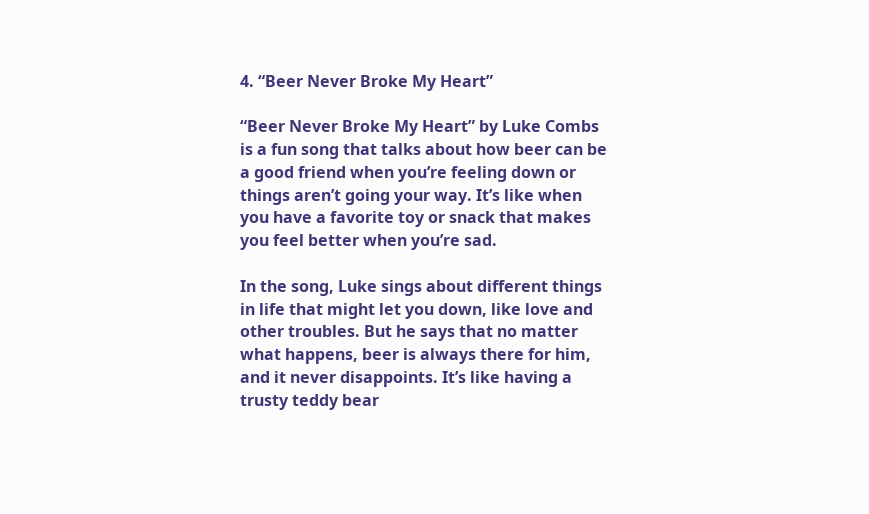4. “Beer Never Broke My Heart”

“Beer Never Broke My Heart” by Luke Combs is a fun song that talks about how beer can be a good friend when you’re feeling down or things aren’t going your way. It’s like when you have a favorite toy or snack that makes you feel better when you’re sad.

In the song, Luke sings about different things in life that might let you down, like love and other troubles. But he says that no matter what happens, beer is always there for him, and it never disappoints. It’s like having a trusty teddy bear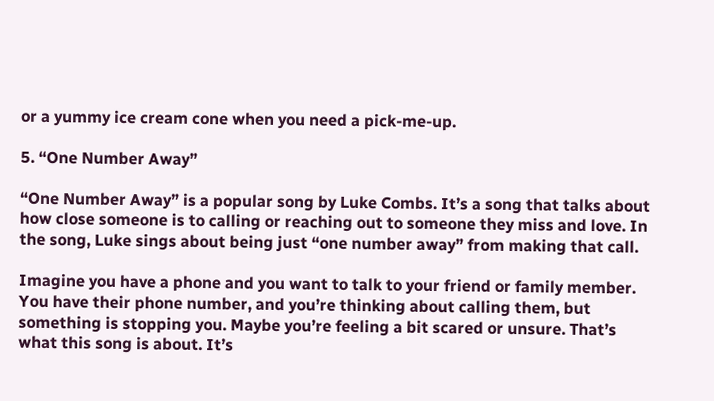or a yummy ice cream cone when you need a pick-me-up.

5. “One Number Away”

“One Number Away” is a popular song by Luke Combs. It’s a song that talks about how close someone is to calling or reaching out to someone they miss and love. In the song, Luke sings about being just “one number away” from making that call.

Imagine you have a phone and you want to talk to your friend or family member. You have their phone number, and you’re thinking about calling them, but something is stopping you. Maybe you’re feeling a bit scared or unsure. That’s what this song is about. It’s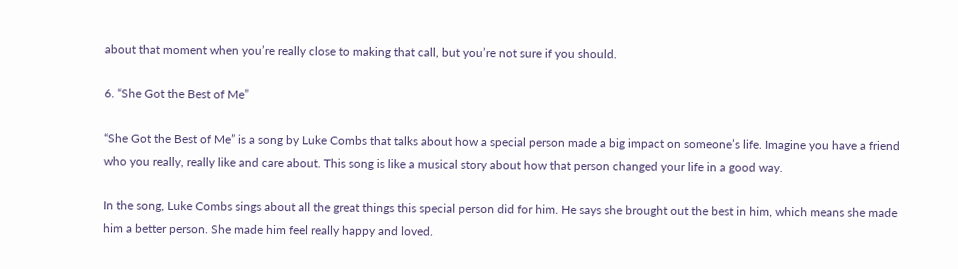about that moment when you’re really close to making that call, but you’re not sure if you should.

6. “She Got the Best of Me”

“She Got the Best of Me” is a song by Luke Combs that talks about how a special person made a big impact on someone’s life. Imagine you have a friend who you really, really like and care about. This song is like a musical story about how that person changed your life in a good way.

In the song, Luke Combs sings about all the great things this special person did for him. He says she brought out the best in him, which means she made him a better person. She made him feel really happy and loved.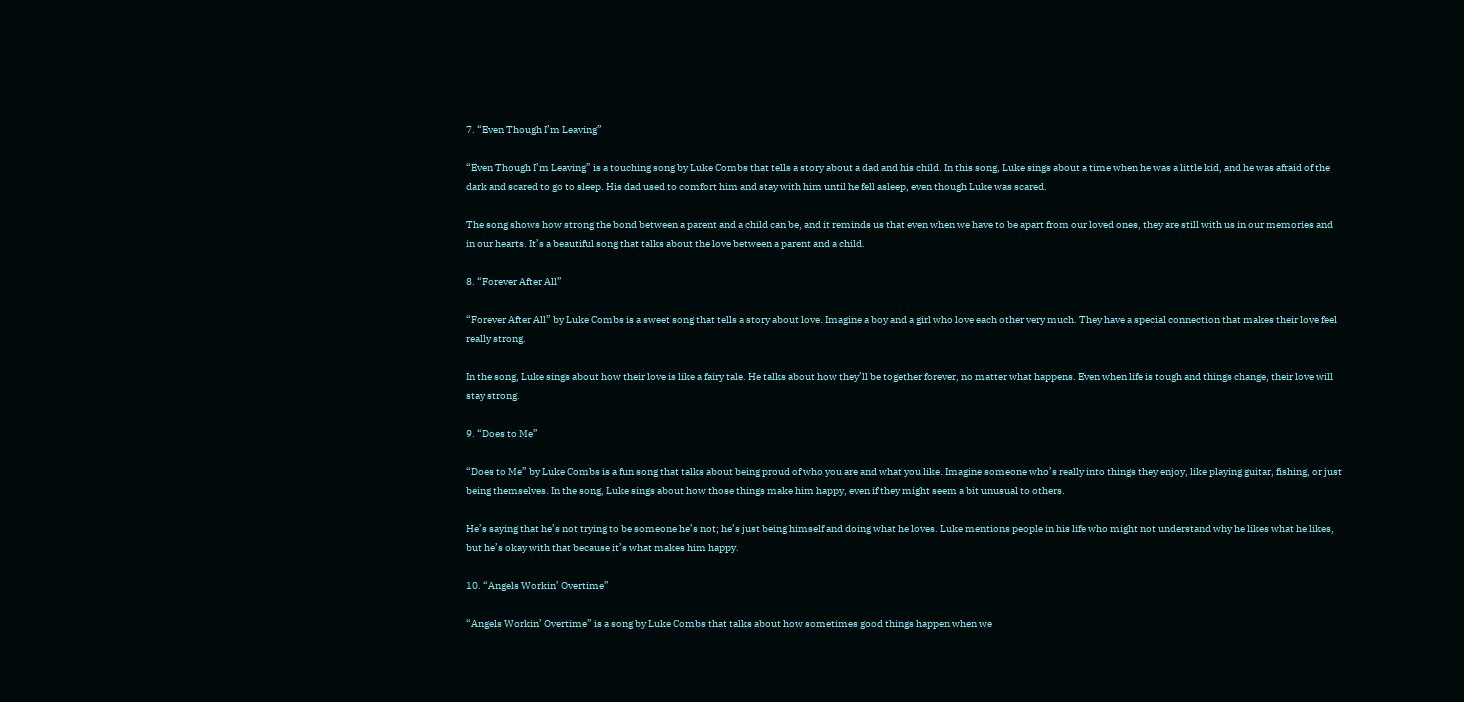7. “Even Though I’m Leaving”

“Even Though I’m Leaving” is a touching song by Luke Combs that tells a story about a dad and his child. In this song, Luke sings about a time when he was a little kid, and he was afraid of the dark and scared to go to sleep. His dad used to comfort him and stay with him until he fell asleep, even though Luke was scared.

The song shows how strong the bond between a parent and a child can be, and it reminds us that even when we have to be apart from our loved ones, they are still with us in our memories and in our hearts. It’s a beautiful song that talks about the love between a parent and a child.

8. “Forever After All”

“Forever After All” by Luke Combs is a sweet song that tells a story about love. Imagine a boy and a girl who love each other very much. They have a special connection that makes their love feel really strong.

In the song, Luke sings about how their love is like a fairy tale. He talks about how they’ll be together forever, no matter what happens. Even when life is tough and things change, their love will stay strong.

9. “Does to Me”

“Does to Me” by Luke Combs is a fun song that talks about being proud of who you are and what you like. Imagine someone who’s really into things they enjoy, like playing guitar, fishing, or just being themselves. In the song, Luke sings about how those things make him happy, even if they might seem a bit unusual to others.

He’s saying that he’s not trying to be someone he’s not; he’s just being himself and doing what he loves. Luke mentions people in his life who might not understand why he likes what he likes, but he’s okay with that because it’s what makes him happy.

10. “Angels Workin’ Overtime”

“Angels Workin’ Overtime” is a song by Luke Combs that talks about how sometimes good things happen when we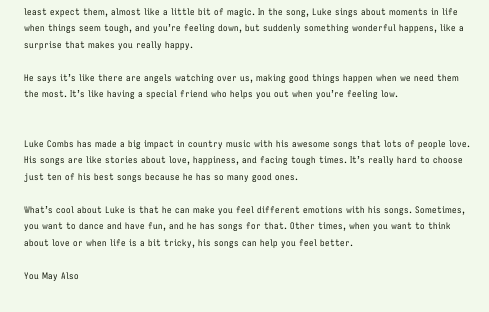least expect them, almost like a little bit of magic. In the song, Luke sings about moments in life when things seem tough, and you’re feeling down, but suddenly something wonderful happens, like a surprise that makes you really happy.

He says it’s like there are angels watching over us, making good things happen when we need them the most. It’s like having a special friend who helps you out when you’re feeling low.


Luke Combs has made a big impact in country music with his awesome songs that lots of people love. His songs are like stories about love, happiness, and facing tough times. It’s really hard to choose just ten of his best songs because he has so many good ones.

What’s cool about Luke is that he can make you feel different emotions with his songs. Sometimes, you want to dance and have fun, and he has songs for that. Other times, when you want to think about love or when life is a bit tricky, his songs can help you feel better.

You May Also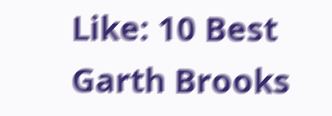Like: 10 Best Garth Brooks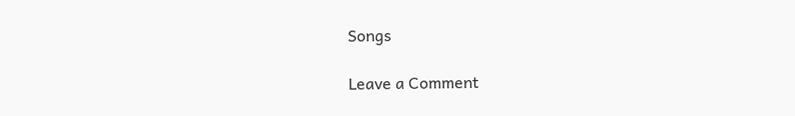Songs

Leave a Comment